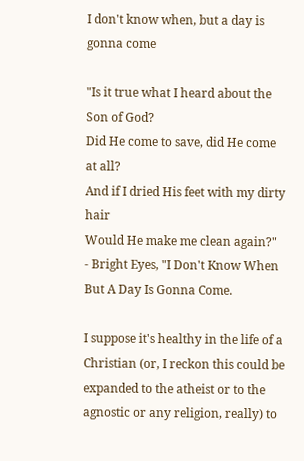I don't know when, but a day is gonna come

"Is it true what I heard about the Son of God?
Did He come to save, did He come at all?
And if I dried His feet with my dirty hair
Would He make me clean again?"
- Bright Eyes, "I Don't Know When But A Day Is Gonna Come.

I suppose it's healthy in the life of a Christian (or, I reckon this could be expanded to the atheist or to the agnostic or any religion, really) to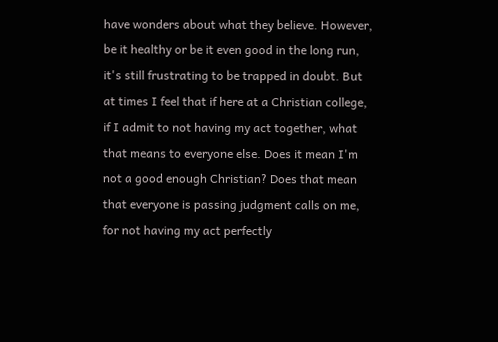have wonders about what they believe. However, be it healthy or be it even good in the long run, it's still frustrating to be trapped in doubt. But at times I feel that if here at a Christian college, if I admit to not having my act together, what that means to everyone else. Does it mean I'm not a good enough Christian? Does that mean that everyone is passing judgment calls on me, for not having my act perfectly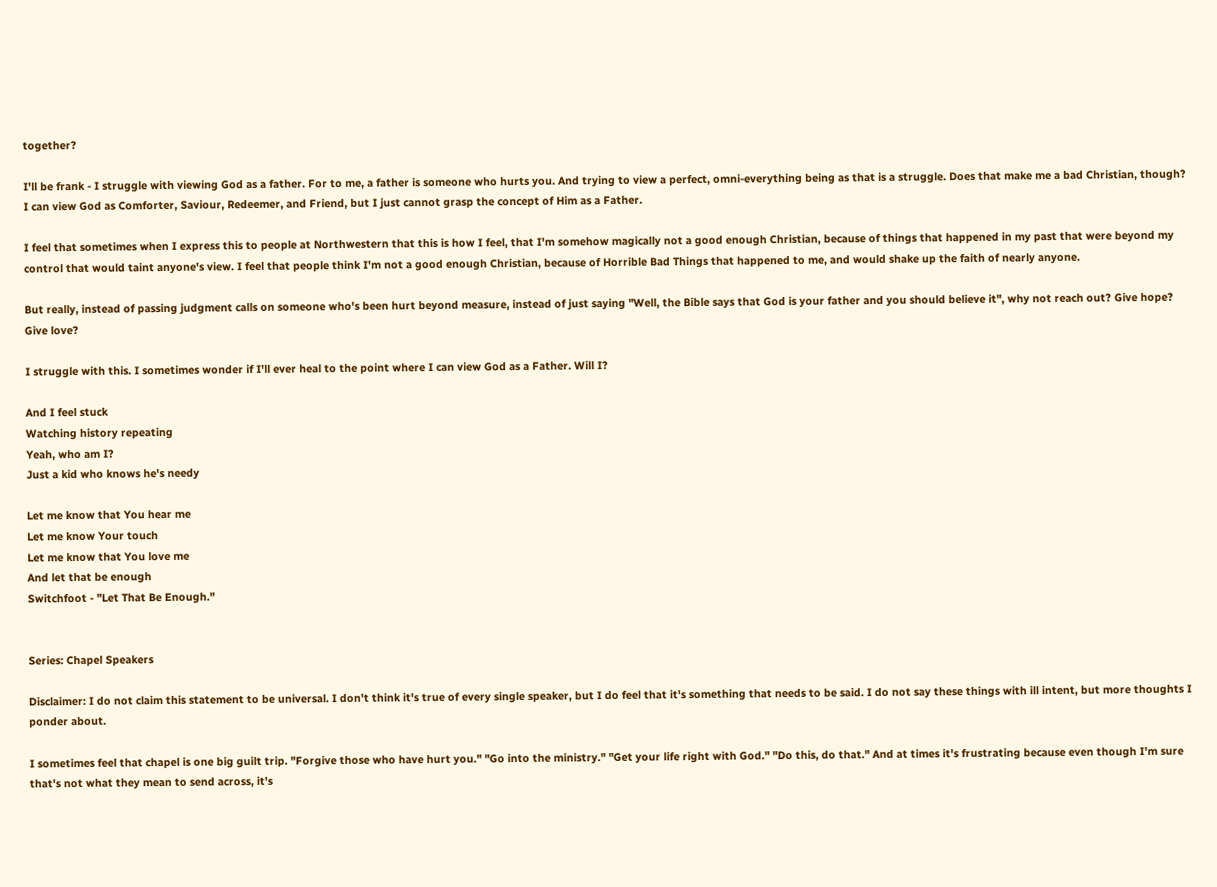together?

I'll be frank - I struggle with viewing God as a father. For to me, a father is someone who hurts you. And trying to view a perfect, omni-everything being as that is a struggle. Does that make me a bad Christian, though? I can view God as Comforter, Saviour, Redeemer, and Friend, but I just cannot grasp the concept of Him as a Father.

I feel that sometimes when I express this to people at Northwestern that this is how I feel, that I'm somehow magically not a good enough Christian, because of things that happened in my past that were beyond my control that would taint anyone's view. I feel that people think I'm not a good enough Christian, because of Horrible Bad Things that happened to me, and would shake up the faith of nearly anyone.

But really, instead of passing judgment calls on someone who's been hurt beyond measure, instead of just saying "Well, the Bible says that God is your father and you should believe it", why not reach out? Give hope? Give love?

I struggle with this. I sometimes wonder if I'll ever heal to the point where I can view God as a Father. Will I?

And I feel stuck
Watching history repeating
Yeah, who am I?
Just a kid who knows he's needy

Let me know that You hear me
Let me know Your touch
Let me know that You love me
And let that be enough
Switchfoot - "Let That Be Enough."


Series: Chapel Speakers

Disclaimer: I do not claim this statement to be universal. I don't think it's true of every single speaker, but I do feel that it's something that needs to be said. I do not say these things with ill intent, but more thoughts I ponder about.

I sometimes feel that chapel is one big guilt trip. "Forgive those who have hurt you." "Go into the ministry." "Get your life right with God." "Do this, do that." And at times it's frustrating because even though I'm sure that's not what they mean to send across, it's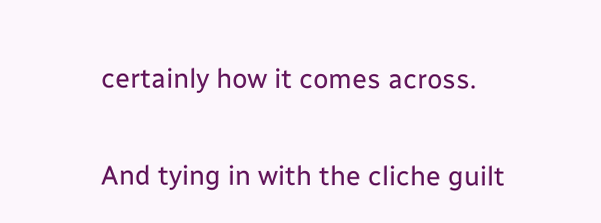certainly how it comes across.

And tying in with the cliche guilt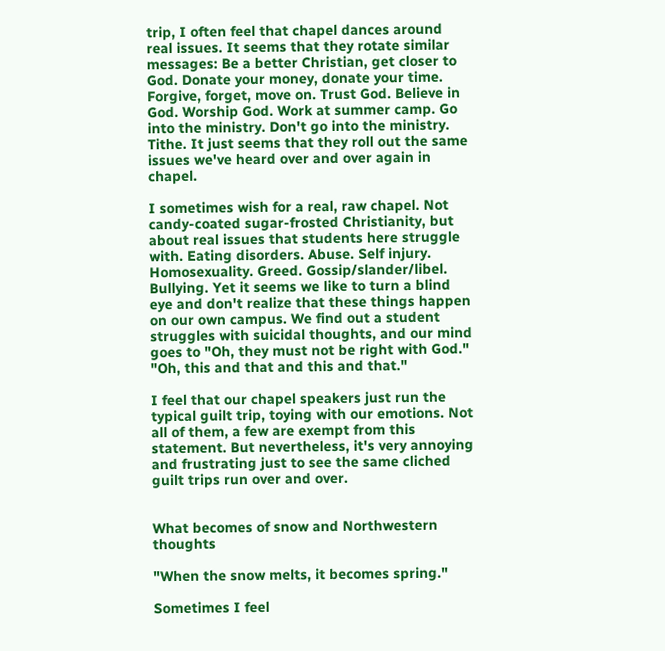trip, I often feel that chapel dances around real issues. It seems that they rotate similar messages: Be a better Christian, get closer to God. Donate your money, donate your time. Forgive, forget, move on. Trust God. Believe in God. Worship God. Work at summer camp. Go into the ministry. Don't go into the ministry. Tithe. It just seems that they roll out the same issues we've heard over and over again in chapel.

I sometimes wish for a real, raw chapel. Not candy-coated sugar-frosted Christianity, but about real issues that students here struggle with. Eating disorders. Abuse. Self injury. Homosexuality. Greed. Gossip/slander/libel. Bullying. Yet it seems we like to turn a blind eye and don't realize that these things happen on our own campus. We find out a student struggles with suicidal thoughts, and our mind goes to "Oh, they must not be right with God." "Oh, this and that and this and that."

I feel that our chapel speakers just run the typical guilt trip, toying with our emotions. Not all of them, a few are exempt from this statement. But nevertheless, it's very annoying and frustrating just to see the same cliched guilt trips run over and over.


What becomes of snow and Northwestern thoughts

"When the snow melts, it becomes spring."

Sometimes I feel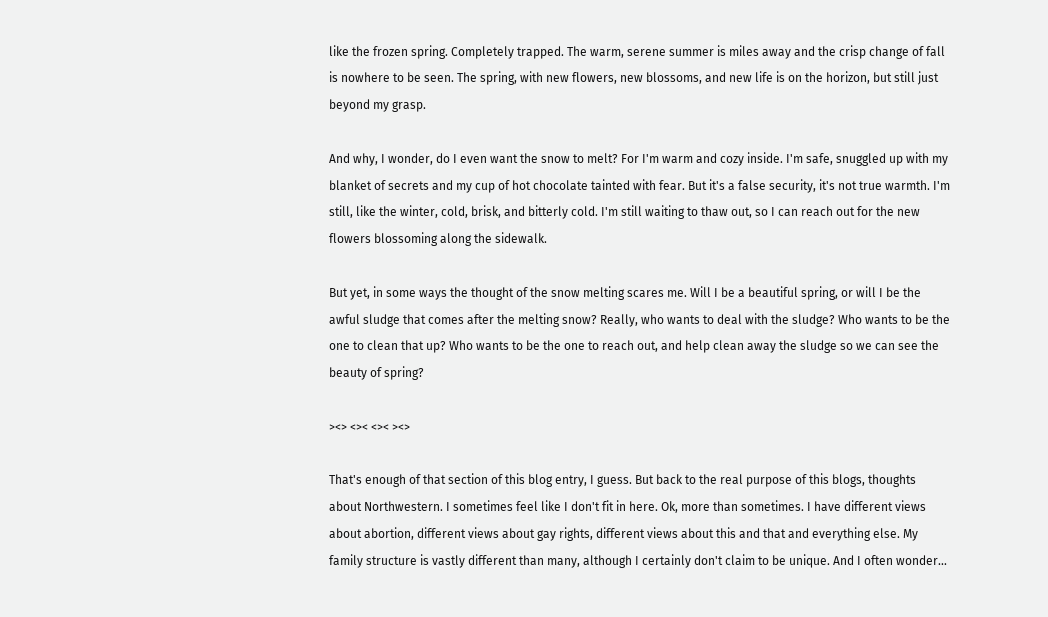like the frozen spring. Completely trapped. The warm, serene summer is miles away and the crisp change of fall is nowhere to be seen. The spring, with new flowers, new blossoms, and new life is on the horizon, but still just beyond my grasp.

And why, I wonder, do I even want the snow to melt? For I'm warm and cozy inside. I'm safe, snuggled up with my blanket of secrets and my cup of hot chocolate tainted with fear. But it's a false security, it's not true warmth. I'm still, like the winter, cold, brisk, and bitterly cold. I'm still waiting to thaw out, so I can reach out for the new flowers blossoming along the sidewalk.

But yet, in some ways the thought of the snow melting scares me. Will I be a beautiful spring, or will I be the awful sludge that comes after the melting snow? Really, who wants to deal with the sludge? Who wants to be the one to clean that up? Who wants to be the one to reach out, and help clean away the sludge so we can see the beauty of spring?

><> <>< <>< ><>

That's enough of that section of this blog entry, I guess. But back to the real purpose of this blogs, thoughts about Northwestern. I sometimes feel like I don't fit in here. Ok, more than sometimes. I have different views about abortion, different views about gay rights, different views about this and that and everything else. My family structure is vastly different than many, although I certainly don't claim to be unique. And I often wonder...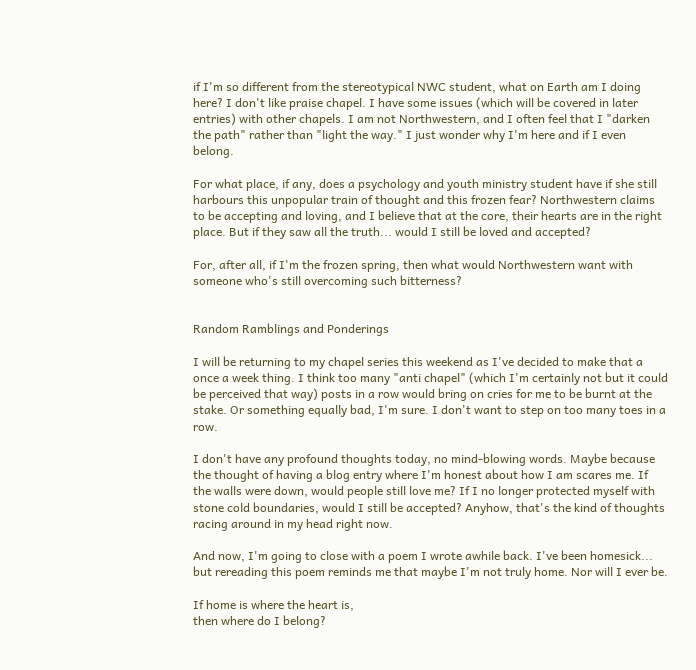if I'm so different from the stereotypical NWC student, what on Earth am I doing here? I don't like praise chapel. I have some issues (which will be covered in later entries) with other chapels. I am not Northwestern, and I often feel that I "darken the path" rather than "light the way." I just wonder why I'm here and if I even belong.

For what place, if any, does a psychology and youth ministry student have if she still harbours this unpopular train of thought and this frozen fear? Northwestern claims to be accepting and loving, and I believe that at the core, their hearts are in the right place. But if they saw all the truth... would I still be loved and accepted?

For, after all, if I'm the frozen spring, then what would Northwestern want with someone who's still overcoming such bitterness?


Random Ramblings and Ponderings

I will be returning to my chapel series this weekend as I've decided to make that a once a week thing. I think too many "anti chapel" (which I'm certainly not but it could be perceived that way) posts in a row would bring on cries for me to be burnt at the stake. Or something equally bad, I'm sure. I don't want to step on too many toes in a row.

I don't have any profound thoughts today, no mind-blowing words. Maybe because the thought of having a blog entry where I'm honest about how I am scares me. If the walls were down, would people still love me? If I no longer protected myself with stone cold boundaries, would I still be accepted? Anyhow, that's the kind of thoughts racing around in my head right now.

And now, I'm going to close with a poem I wrote awhile back. I've been homesick... but rereading this poem reminds me that maybe I'm not truly home. Nor will I ever be.

If home is where the heart is,
then where do I belong?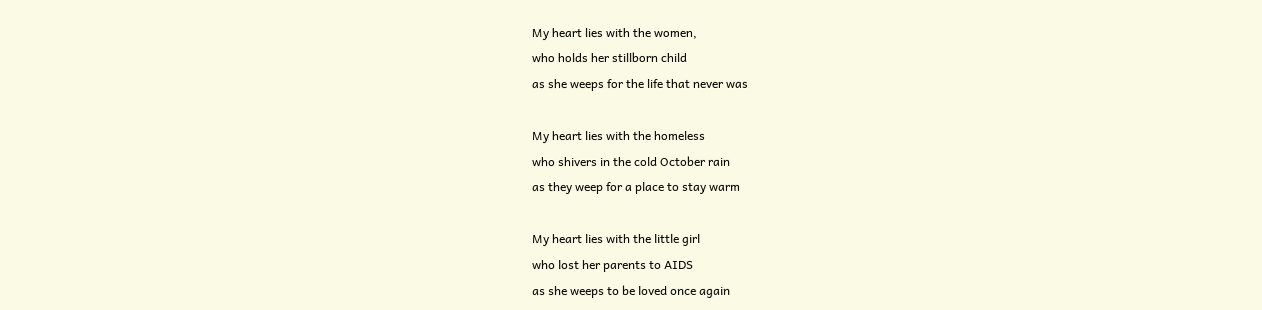My heart lies with the women,
who holds her stillborn child
as she weeps for the life that never was

My heart lies with the homeless
who shivers in the cold October rain
as they weep for a place to stay warm

My heart lies with the little girl
who lost her parents to AIDS
as she weeps to be loved once again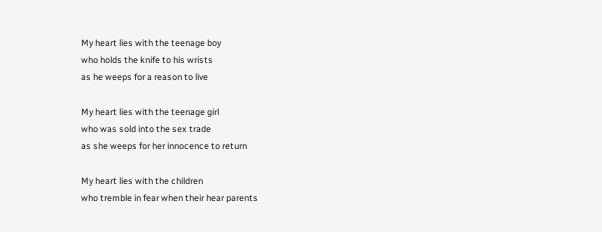My heart lies with the teenage boy
who holds the knife to his wrists
as he weeps for a reason to live

My heart lies with the teenage girl
who was sold into the sex trade
as she weeps for her innocence to return

My heart lies with the children
who tremble in fear when their hear parents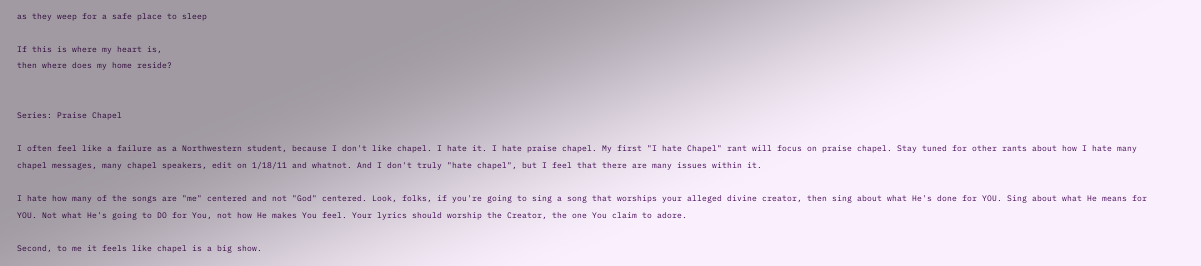as they weep for a safe place to sleep

If this is where my heart is,
then where does my home reside?


Series: Praise Chapel

I often feel like a failure as a Northwestern student, because I don't like chapel. I hate it. I hate praise chapel. My first "I hate Chapel" rant will focus on praise chapel. Stay tuned for other rants about how I hate many chapel messages, many chapel speakers, edit on 1/18/11 and whatnot. And I don't truly "hate chapel", but I feel that there are many issues within it.

I hate how many of the songs are "me" centered and not "God" centered. Look, folks, if you're going to sing a song that worships your alleged divine creator, then sing about what He's done for YOU. Sing about what He means for YOU. Not what He's going to DO for You, not how He makes You feel. Your lyrics should worship the Creator, the one You claim to adore.

Second, to me it feels like chapel is a big show.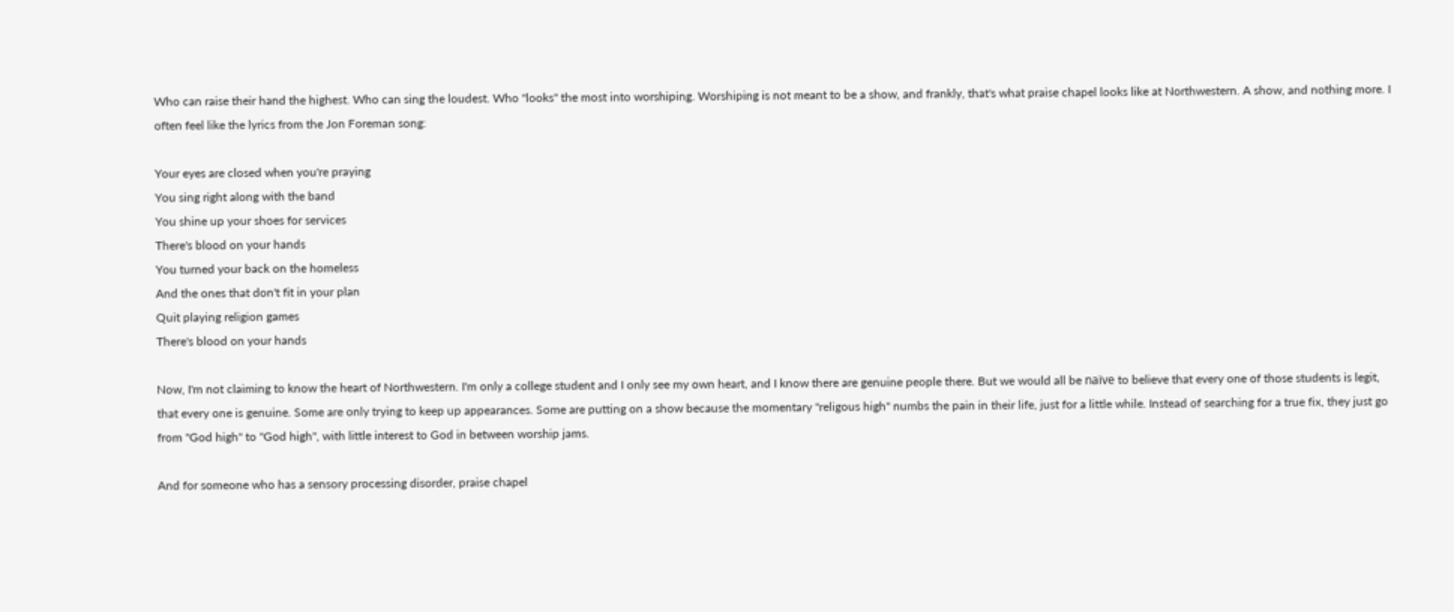Who can raise their hand the highest. Who can sing the loudest. Who "looks" the most into worshiping. Worshiping is not meant to be a show, and frankly, that's what praise chapel looks like at Northwestern. A show, and nothing more. I often feel like the lyrics from the Jon Foreman song:

Your eyes are closed when you're praying
You sing right along with the band
You shine up your shoes for services
There's blood on your hands
You turned your back on the homeless
And the ones that don't fit in your plan
Quit playing religion games
There's blood on your hands

Now, I'm not claiming to know the heart of Northwestern. I'm only a college student and I only see my own heart, and I know there are genuine people there. But we would all be naïve to believe that every one of those students is legit, that every one is genuine. Some are only trying to keep up appearances. Some are putting on a show because the momentary "religous high" numbs the pain in their life, just for a little while. Instead of searching for a true fix, they just go from "God high" to "God high", with little interest to God in between worship jams.

And for someone who has a sensory processing disorder, praise chapel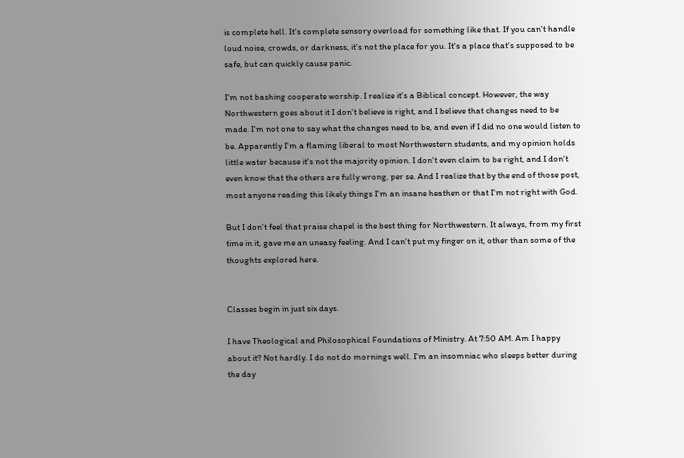is complete hell. It's complete sensory overload for something like that. If you can't handle loud noise, crowds, or darkness, it's not the place for you. It's a place that's supposed to be safe, but can quickly cause panic.

I'm not bashing cooperate worship. I realize it's a Biblical concept. However, the way Northwestern goes about it I don't believe is right, and I believe that changes need to be made. I'm not one to say what the changes need to be, and even if I did no one would listen to be. Apparently I'm a flaming liberal to most Northwestern students, and my opinion holds little water because it's not the majority opinion. I don't even claim to be right, and I don't even know that the others are fully wrong, per se. And I realize that by the end of those post, most anyone reading this likely things I'm an insane heathen or that I'm not right with God.

But I don't feel that praise chapel is the best thing for Northwestern. It always, from my first time in it, gave me an uneasy feeling. And I can't put my finger on it, other than some of the thoughts explored here.


Classes begin in just six days.

I have Theological and Philosophical Foundations of Ministry. At 7:50 AM. Am I happy about it? Not hardly. I do not do mornings well. I'm an insomniac who sleeps better during the day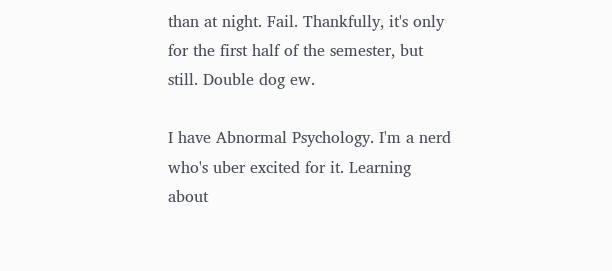than at night. Fail. Thankfully, it's only for the first half of the semester, but still. Double dog ew.

I have Abnormal Psychology. I'm a nerd who's uber excited for it. Learning about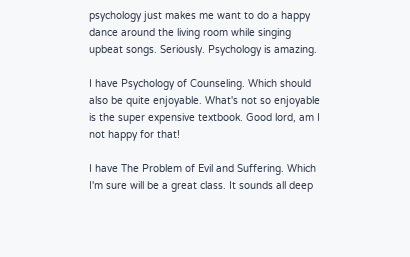psychology just makes me want to do a happy dance around the living room while singing upbeat songs. Seriously. Psychology is amazing.

I have Psychology of Counseling. Which should also be quite enjoyable. What's not so enjoyable is the super expensive textbook. Good lord, am I not happy for that!

I have The Problem of Evil and Suffering. Which I'm sure will be a great class. It sounds all deep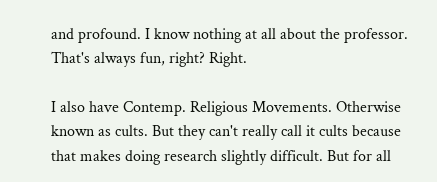and profound. I know nothing at all about the professor. That's always fun, right? Right.

I also have Contemp. Religious Movements. Otherwise known as cults. But they can't really call it cults because that makes doing research slightly difficult. But for all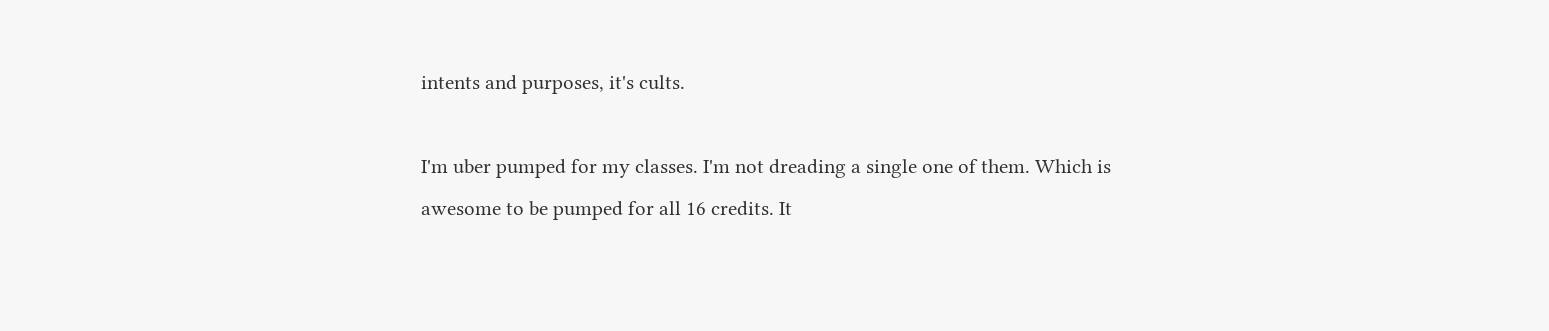intents and purposes, it's cults.

I'm uber pumped for my classes. I'm not dreading a single one of them. Which is awesome to be pumped for all 16 credits. It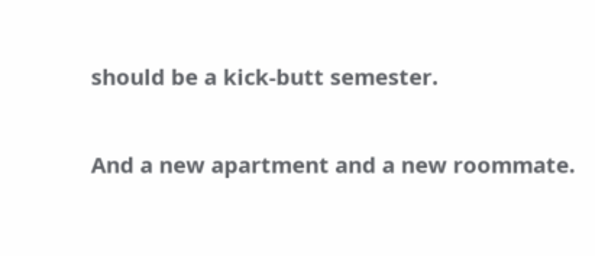should be a kick-butt semester.

And a new apartment and a new roommate.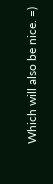Which will also be nice. =)